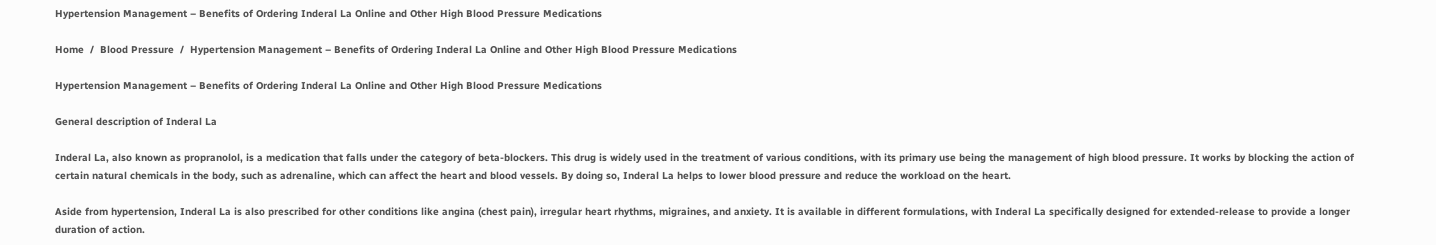Hypertension Management – Benefits of Ordering Inderal La Online and Other High Blood Pressure Medications

Home  /  Blood Pressure  /  Hypertension Management – Benefits of Ordering Inderal La Online and Other High Blood Pressure Medications

Hypertension Management – Benefits of Ordering Inderal La Online and Other High Blood Pressure Medications

General description of Inderal La

Inderal La, also known as propranolol, is a medication that falls under the category of beta-blockers. This drug is widely used in the treatment of various conditions, with its primary use being the management of high blood pressure. It works by blocking the action of certain natural chemicals in the body, such as adrenaline, which can affect the heart and blood vessels. By doing so, Inderal La helps to lower blood pressure and reduce the workload on the heart.

Aside from hypertension, Inderal La is also prescribed for other conditions like angina (chest pain), irregular heart rhythms, migraines, and anxiety. It is available in different formulations, with Inderal La specifically designed for extended-release to provide a longer duration of action.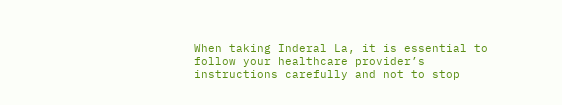When taking Inderal La, it is essential to follow your healthcare provider’s instructions carefully and not to stop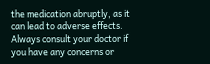the medication abruptly, as it can lead to adverse effects. Always consult your doctor if you have any concerns or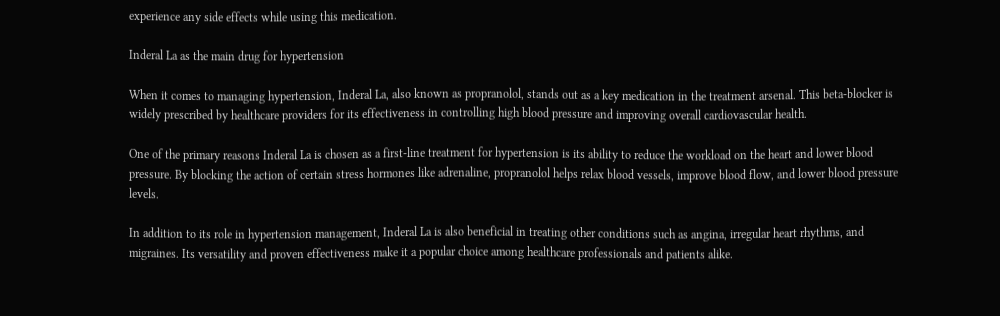experience any side effects while using this medication.

Inderal La as the main drug for hypertension

When it comes to managing hypertension, Inderal La, also known as propranolol, stands out as a key medication in the treatment arsenal. This beta-blocker is widely prescribed by healthcare providers for its effectiveness in controlling high blood pressure and improving overall cardiovascular health.

One of the primary reasons Inderal La is chosen as a first-line treatment for hypertension is its ability to reduce the workload on the heart and lower blood pressure. By blocking the action of certain stress hormones like adrenaline, propranolol helps relax blood vessels, improve blood flow, and lower blood pressure levels.

In addition to its role in hypertension management, Inderal La is also beneficial in treating other conditions such as angina, irregular heart rhythms, and migraines. Its versatility and proven effectiveness make it a popular choice among healthcare professionals and patients alike.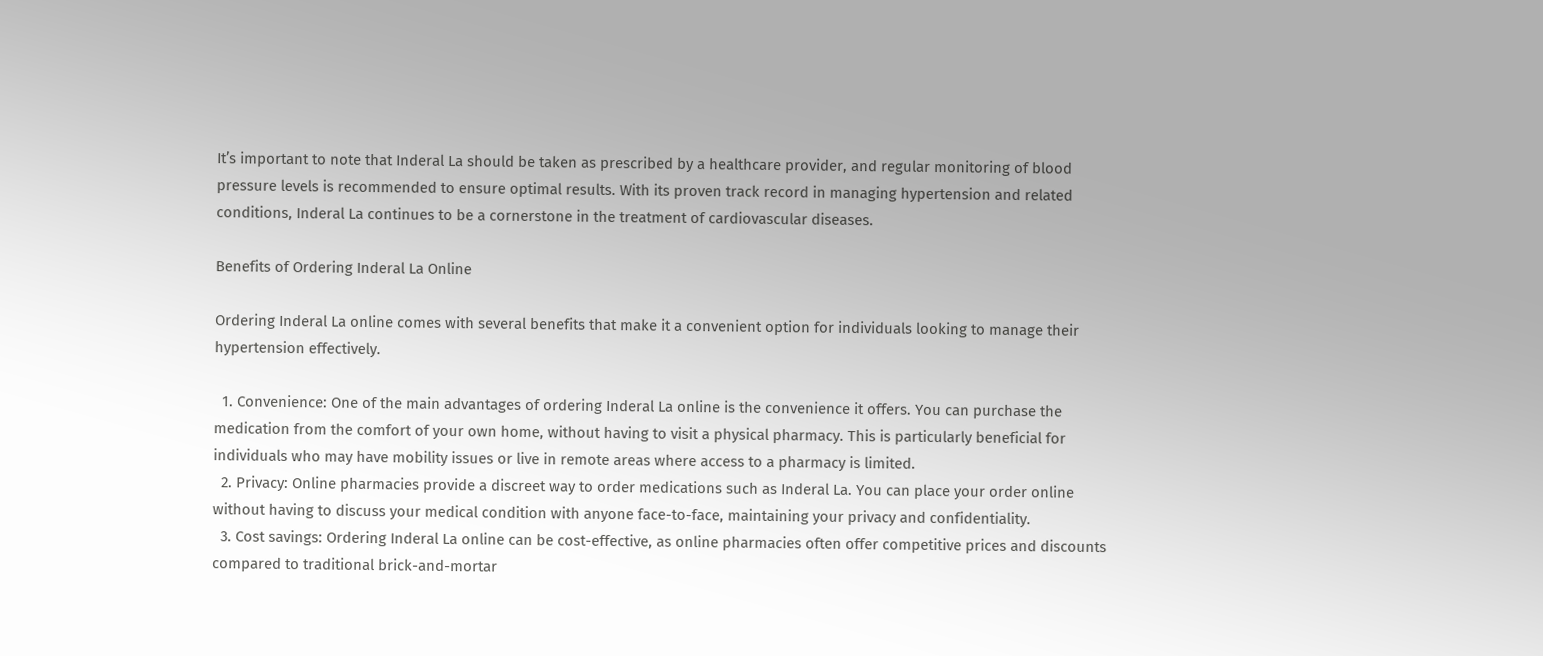It’s important to note that Inderal La should be taken as prescribed by a healthcare provider, and regular monitoring of blood pressure levels is recommended to ensure optimal results. With its proven track record in managing hypertension and related conditions, Inderal La continues to be a cornerstone in the treatment of cardiovascular diseases.

Benefits of Ordering Inderal La Online

Ordering Inderal La online comes with several benefits that make it a convenient option for individuals looking to manage their hypertension effectively.

  1. Convenience: One of the main advantages of ordering Inderal La online is the convenience it offers. You can purchase the medication from the comfort of your own home, without having to visit a physical pharmacy. This is particularly beneficial for individuals who may have mobility issues or live in remote areas where access to a pharmacy is limited.
  2. Privacy: Online pharmacies provide a discreet way to order medications such as Inderal La. You can place your order online without having to discuss your medical condition with anyone face-to-face, maintaining your privacy and confidentiality.
  3. Cost savings: Ordering Inderal La online can be cost-effective, as online pharmacies often offer competitive prices and discounts compared to traditional brick-and-mortar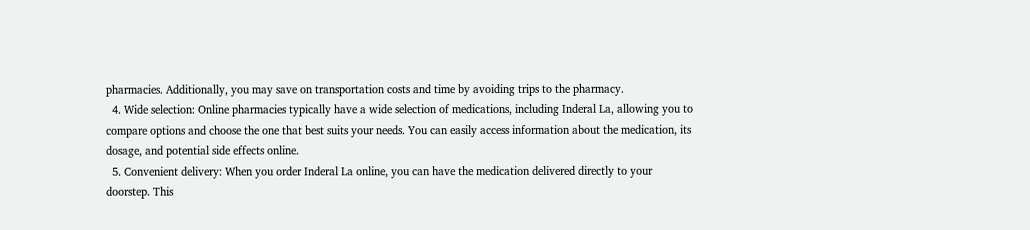pharmacies. Additionally, you may save on transportation costs and time by avoiding trips to the pharmacy.
  4. Wide selection: Online pharmacies typically have a wide selection of medications, including Inderal La, allowing you to compare options and choose the one that best suits your needs. You can easily access information about the medication, its dosage, and potential side effects online.
  5. Convenient delivery: When you order Inderal La online, you can have the medication delivered directly to your doorstep. This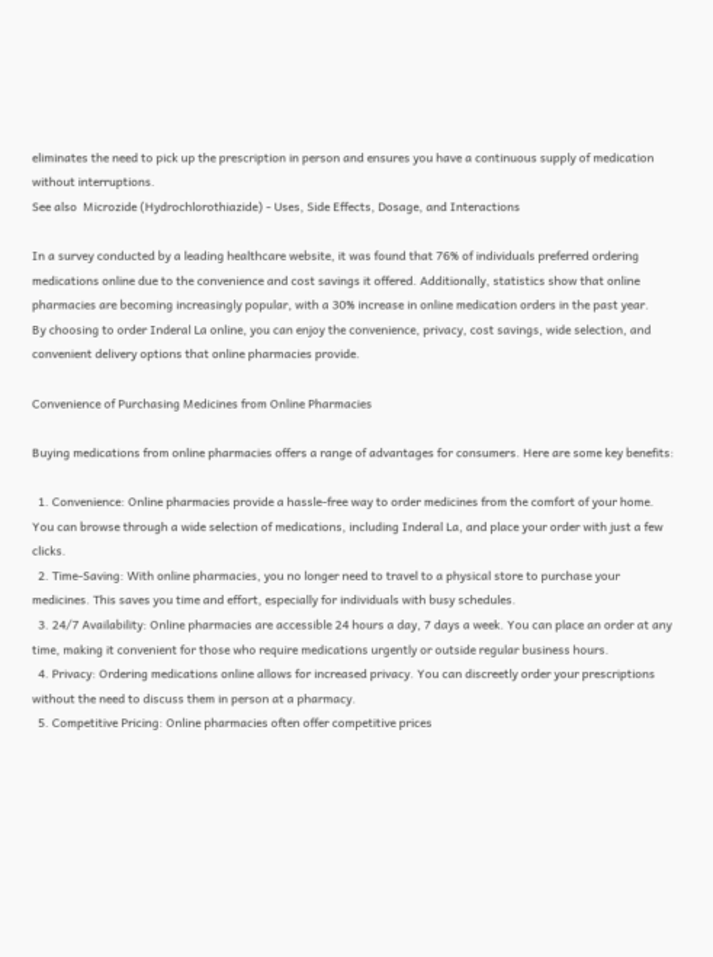eliminates the need to pick up the prescription in person and ensures you have a continuous supply of medication without interruptions.
See also  Microzide (Hydrochlorothiazide) - Uses, Side Effects, Dosage, and Interactions

In a survey conducted by a leading healthcare website, it was found that 76% of individuals preferred ordering medications online due to the convenience and cost savings it offered. Additionally, statistics show that online pharmacies are becoming increasingly popular, with a 30% increase in online medication orders in the past year.
By choosing to order Inderal La online, you can enjoy the convenience, privacy, cost savings, wide selection, and convenient delivery options that online pharmacies provide.

Convenience of Purchasing Medicines from Online Pharmacies

Buying medications from online pharmacies offers a range of advantages for consumers. Here are some key benefits:

  1. Convenience: Online pharmacies provide a hassle-free way to order medicines from the comfort of your home. You can browse through a wide selection of medications, including Inderal La, and place your order with just a few clicks.
  2. Time-Saving: With online pharmacies, you no longer need to travel to a physical store to purchase your medicines. This saves you time and effort, especially for individuals with busy schedules.
  3. 24/7 Availability: Online pharmacies are accessible 24 hours a day, 7 days a week. You can place an order at any time, making it convenient for those who require medications urgently or outside regular business hours.
  4. Privacy: Ordering medications online allows for increased privacy. You can discreetly order your prescriptions without the need to discuss them in person at a pharmacy.
  5. Competitive Pricing: Online pharmacies often offer competitive prices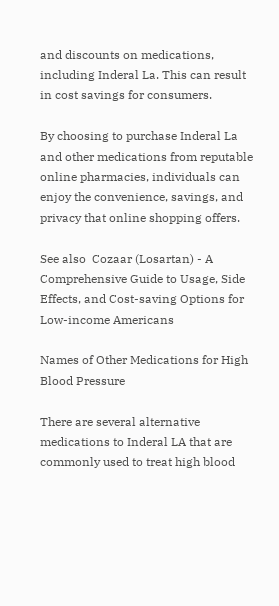and discounts on medications, including Inderal La. This can result in cost savings for consumers.

By choosing to purchase Inderal La and other medications from reputable online pharmacies, individuals can enjoy the convenience, savings, and privacy that online shopping offers.

See also  Cozaar (Losartan) - A Comprehensive Guide to Usage, Side Effects, and Cost-saving Options for Low-income Americans

Names of Other Medications for High Blood Pressure

There are several alternative medications to Inderal LA that are commonly used to treat high blood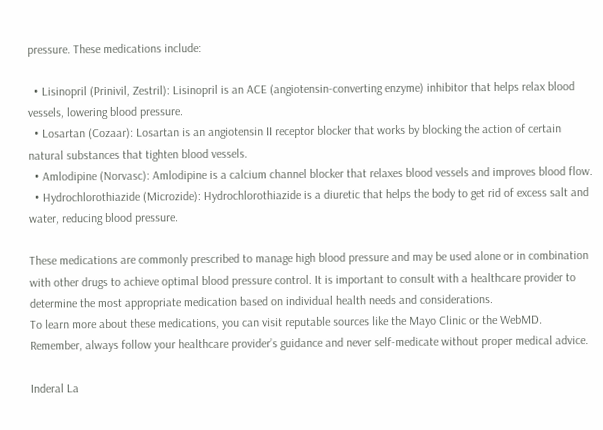pressure. These medications include:

  • Lisinopril (Prinivil, Zestril): Lisinopril is an ACE (angiotensin-converting enzyme) inhibitor that helps relax blood vessels, lowering blood pressure.
  • Losartan (Cozaar): Losartan is an angiotensin II receptor blocker that works by blocking the action of certain natural substances that tighten blood vessels.
  • Amlodipine (Norvasc): Amlodipine is a calcium channel blocker that relaxes blood vessels and improves blood flow.
  • Hydrochlorothiazide (Microzide): Hydrochlorothiazide is a diuretic that helps the body to get rid of excess salt and water, reducing blood pressure.

These medications are commonly prescribed to manage high blood pressure and may be used alone or in combination with other drugs to achieve optimal blood pressure control. It is important to consult with a healthcare provider to determine the most appropriate medication based on individual health needs and considerations.
To learn more about these medications, you can visit reputable sources like the Mayo Clinic or the WebMD.
Remember, always follow your healthcare provider’s guidance and never self-medicate without proper medical advice.

Inderal La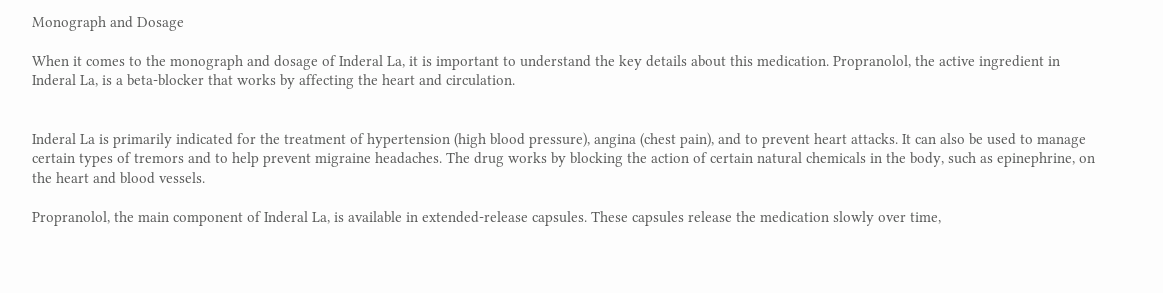Monograph and Dosage

When it comes to the monograph and dosage of Inderal La, it is important to understand the key details about this medication. Propranolol, the active ingredient in Inderal La, is a beta-blocker that works by affecting the heart and circulation.


Inderal La is primarily indicated for the treatment of hypertension (high blood pressure), angina (chest pain), and to prevent heart attacks. It can also be used to manage certain types of tremors and to help prevent migraine headaches. The drug works by blocking the action of certain natural chemicals in the body, such as epinephrine, on the heart and blood vessels.

Propranolol, the main component of Inderal La, is available in extended-release capsules. These capsules release the medication slowly over time,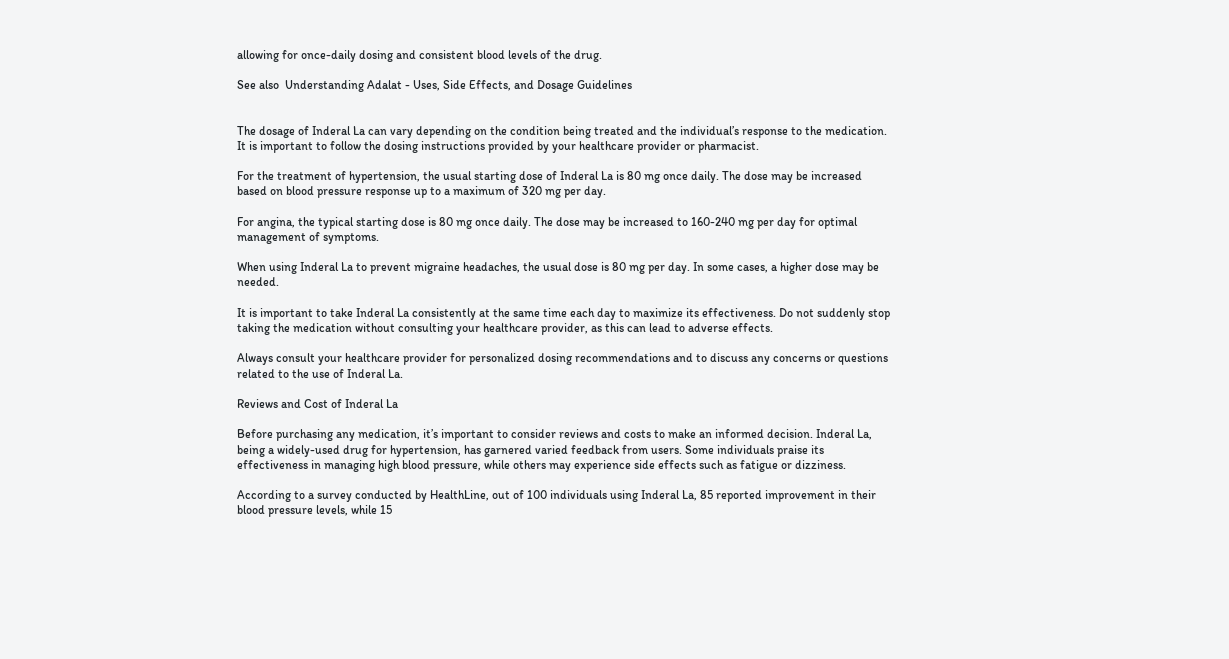allowing for once-daily dosing and consistent blood levels of the drug.

See also  Understanding Adalat - Uses, Side Effects, and Dosage Guidelines


The dosage of Inderal La can vary depending on the condition being treated and the individual’s response to the medication. It is important to follow the dosing instructions provided by your healthcare provider or pharmacist.

For the treatment of hypertension, the usual starting dose of Inderal La is 80 mg once daily. The dose may be increased based on blood pressure response up to a maximum of 320 mg per day.

For angina, the typical starting dose is 80 mg once daily. The dose may be increased to 160-240 mg per day for optimal management of symptoms.

When using Inderal La to prevent migraine headaches, the usual dose is 80 mg per day. In some cases, a higher dose may be needed.

It is important to take Inderal La consistently at the same time each day to maximize its effectiveness. Do not suddenly stop taking the medication without consulting your healthcare provider, as this can lead to adverse effects.

Always consult your healthcare provider for personalized dosing recommendations and to discuss any concerns or questions related to the use of Inderal La.

Reviews and Cost of Inderal La

Before purchasing any medication, it’s important to consider reviews and costs to make an informed decision. Inderal La, being a widely-used drug for hypertension, has garnered varied feedback from users. Some individuals praise its effectiveness in managing high blood pressure, while others may experience side effects such as fatigue or dizziness.

According to a survey conducted by HealthLine, out of 100 individuals using Inderal La, 85 reported improvement in their blood pressure levels, while 15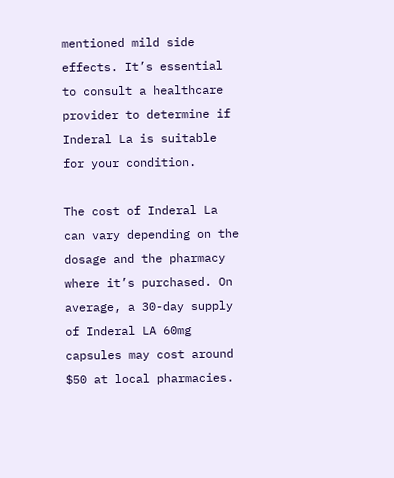mentioned mild side effects. It’s essential to consult a healthcare provider to determine if Inderal La is suitable for your condition.

The cost of Inderal La can vary depending on the dosage and the pharmacy where it’s purchased. On average, a 30-day supply of Inderal LA 60mg capsules may cost around $50 at local pharmacies.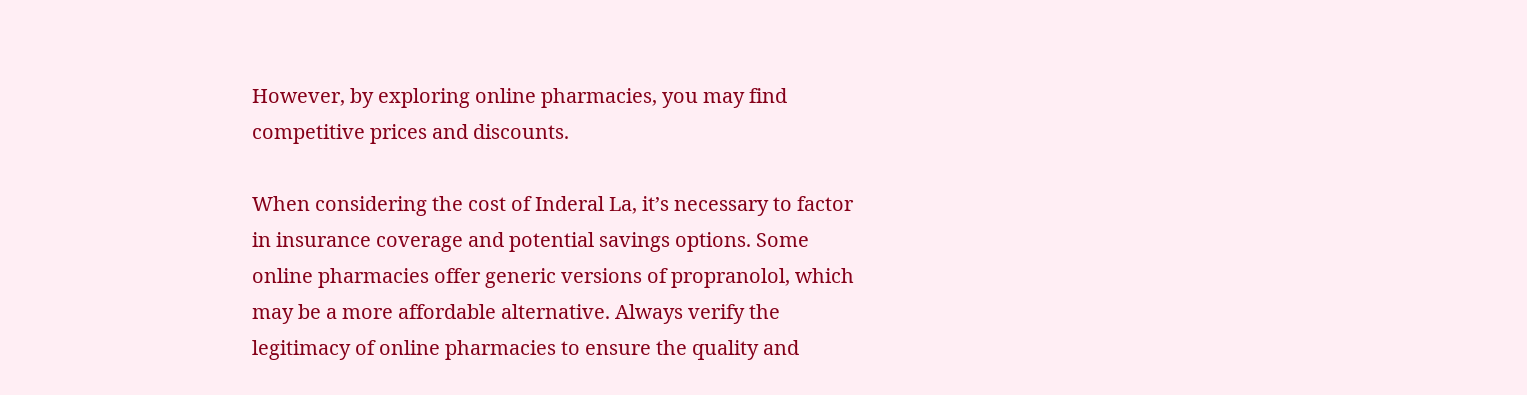However, by exploring online pharmacies, you may find competitive prices and discounts.

When considering the cost of Inderal La, it’s necessary to factor in insurance coverage and potential savings options. Some online pharmacies offer generic versions of propranolol, which may be a more affordable alternative. Always verify the legitimacy of online pharmacies to ensure the quality and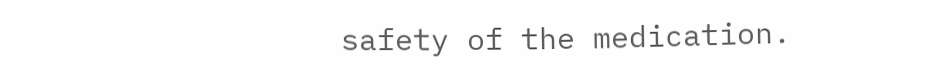safety of the medication.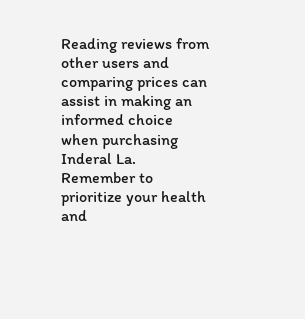Reading reviews from other users and comparing prices can assist in making an informed choice when purchasing Inderal La. Remember to prioritize your health and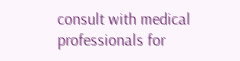consult with medical professionals for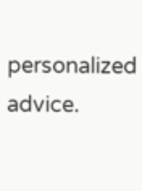personalized advice.